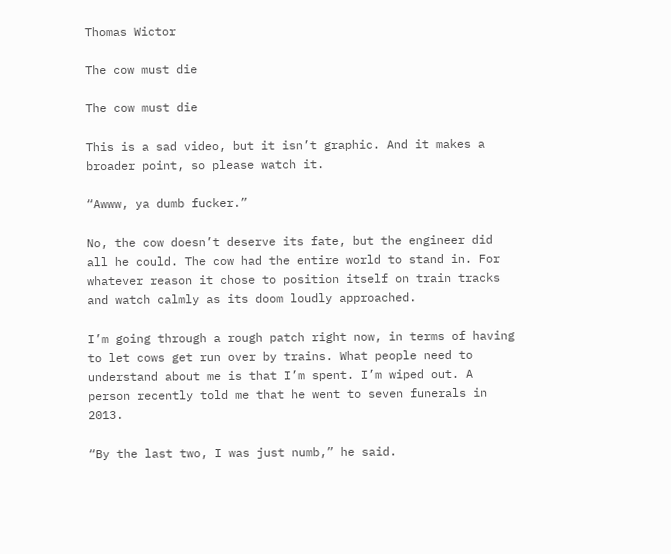Thomas Wictor

The cow must die

The cow must die

This is a sad video, but it isn’t graphic. And it makes a broader point, so please watch it.

“Awww, ya dumb fucker.”

No, the cow doesn’t deserve its fate, but the engineer did all he could. The cow had the entire world to stand in. For whatever reason it chose to position itself on train tracks and watch calmly as its doom loudly approached.

I’m going through a rough patch right now, in terms of having to let cows get run over by trains. What people need to understand about me is that I’m spent. I’m wiped out. A person recently told me that he went to seven funerals in 2013.

“By the last two, I was just numb,” he said.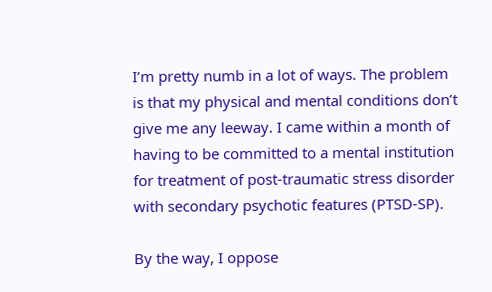I’m pretty numb in a lot of ways. The problem is that my physical and mental conditions don’t give me any leeway. I came within a month of having to be committed to a mental institution for treatment of post-traumatic stress disorder with secondary psychotic features (PTSD-SP).

By the way, I oppose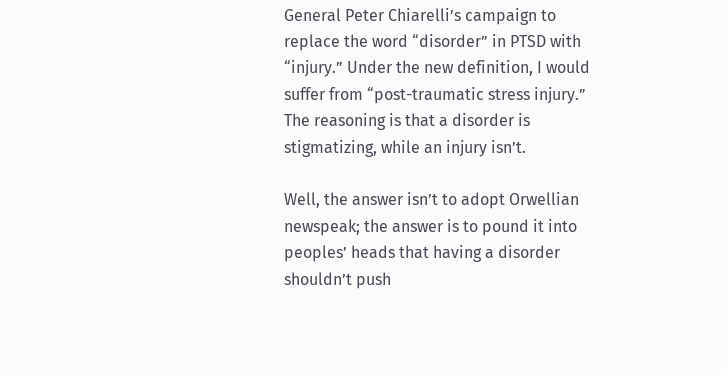General Peter Chiarelli’s campaign to replace the word “disorder” in PTSD with “injury.” Under the new definition, I would suffer from “post-traumatic stress injury.” The reasoning is that a disorder is stigmatizing, while an injury isn’t.

Well, the answer isn’t to adopt Orwellian newspeak; the answer is to pound it into peoples’ heads that having a disorder shouldn’t push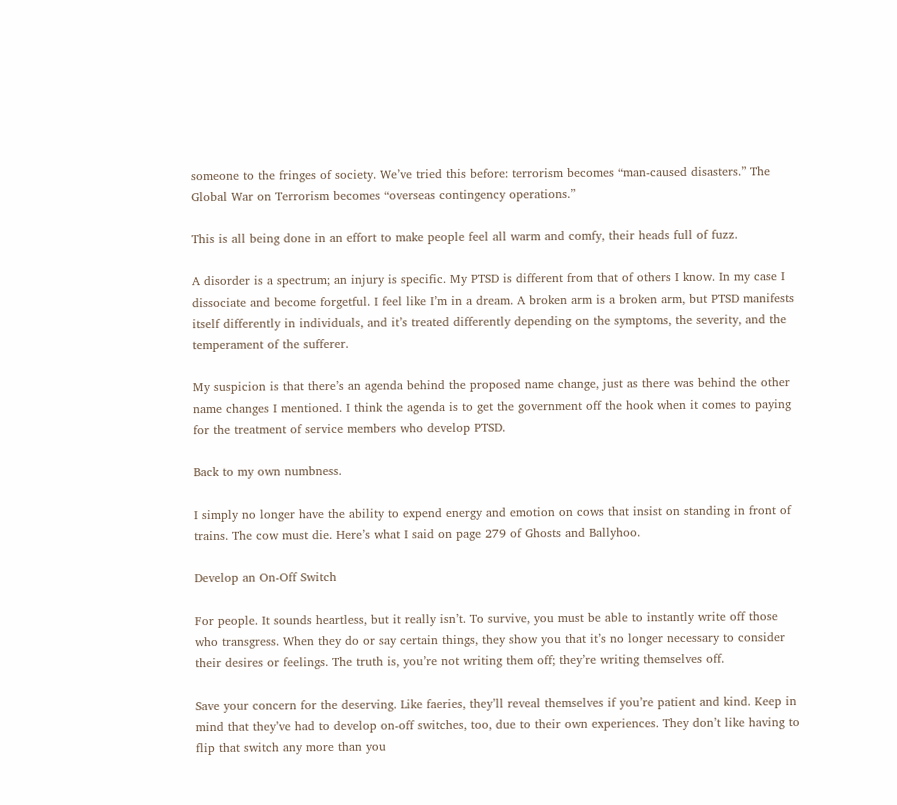someone to the fringes of society. We’ve tried this before: terrorism becomes “man-caused disasters.” The Global War on Terrorism becomes “overseas contingency operations.”

This is all being done in an effort to make people feel all warm and comfy, their heads full of fuzz.

A disorder is a spectrum; an injury is specific. My PTSD is different from that of others I know. In my case I dissociate and become forgetful. I feel like I’m in a dream. A broken arm is a broken arm, but PTSD manifests itself differently in individuals, and it’s treated differently depending on the symptoms, the severity, and the temperament of the sufferer.

My suspicion is that there’s an agenda behind the proposed name change, just as there was behind the other name changes I mentioned. I think the agenda is to get the government off the hook when it comes to paying for the treatment of service members who develop PTSD.

Back to my own numbness.

I simply no longer have the ability to expend energy and emotion on cows that insist on standing in front of trains. The cow must die. Here’s what I said on page 279 of Ghosts and Ballyhoo.

Develop an On-Off Switch

For people. It sounds heartless, but it really isn’t. To survive, you must be able to instantly write off those who transgress. When they do or say certain things, they show you that it’s no longer necessary to consider their desires or feelings. The truth is, you’re not writing them off; they’re writing themselves off.

Save your concern for the deserving. Like faeries, they’ll reveal themselves if you’re patient and kind. Keep in mind that they’ve had to develop on-off switches, too, due to their own experiences. They don’t like having to flip that switch any more than you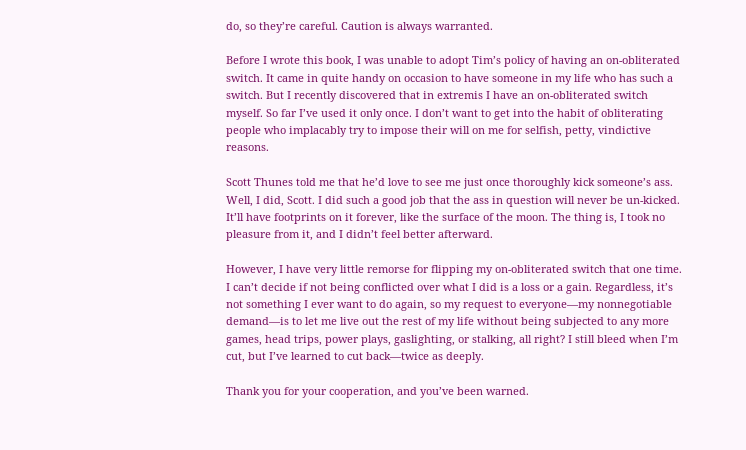do, so they’re careful. Caution is always warranted.

Before I wrote this book, I was unable to adopt Tim’s policy of having an on-obliterated switch. It came in quite handy on occasion to have someone in my life who has such a switch. But I recently discovered that in extremis I have an on-obliterated switch myself. So far I’ve used it only once. I don’t want to get into the habit of obliterating people who implacably try to impose their will on me for selfish, petty, vindictive reasons.

Scott Thunes told me that he’d love to see me just once thoroughly kick someone’s ass. Well, I did, Scott. I did such a good job that the ass in question will never be un-kicked. It’ll have footprints on it forever, like the surface of the moon. The thing is, I took no pleasure from it, and I didn’t feel better afterward.

However, I have very little remorse for flipping my on-obliterated switch that one time. I can’t decide if not being conflicted over what I did is a loss or a gain. Regardless, it’s not something I ever want to do again, so my request to everyone—my nonnegotiable demand—is to let me live out the rest of my life without being subjected to any more games, head trips, power plays, gaslighting, or stalking, all right? I still bleed when I’m cut, but I’ve learned to cut back—twice as deeply.

Thank you for your cooperation, and you’ve been warned.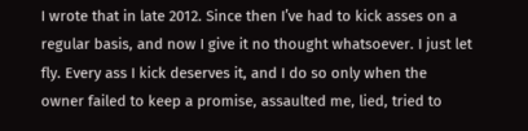I wrote that in late 2012. Since then I’ve had to kick asses on a regular basis, and now I give it no thought whatsoever. I just let fly. Every ass I kick deserves it, and I do so only when the owner failed to keep a promise, assaulted me, lied, tried to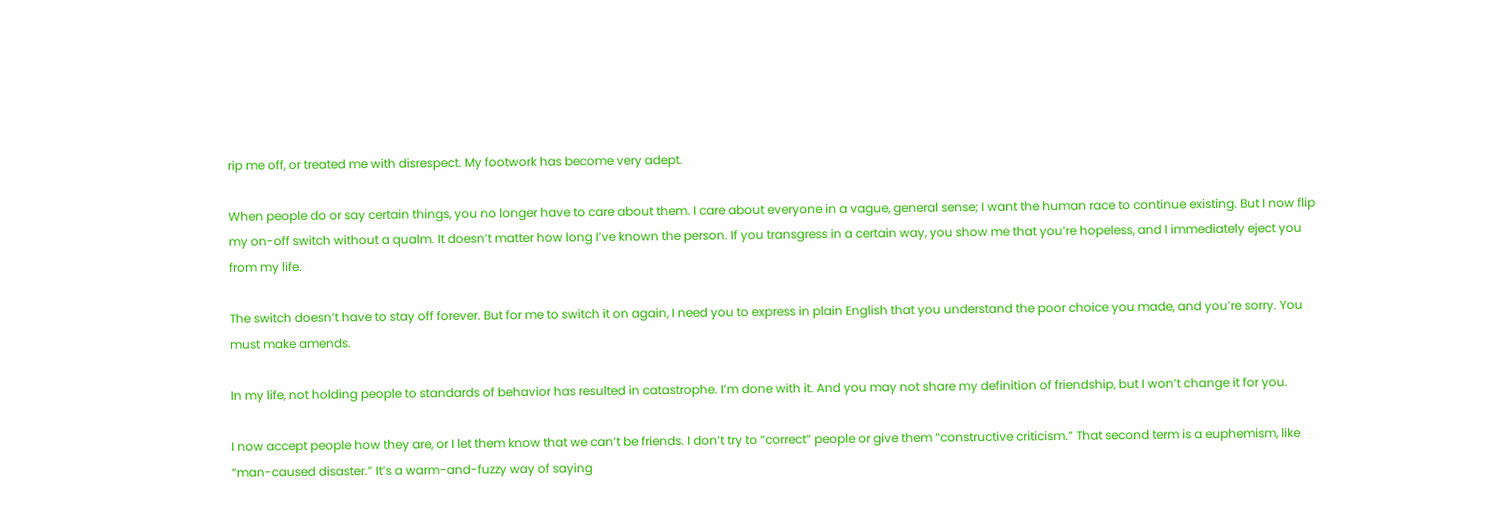rip me off, or treated me with disrespect. My footwork has become very adept.

When people do or say certain things, you no longer have to care about them. I care about everyone in a vague, general sense; I want the human race to continue existing. But I now flip my on-off switch without a qualm. It doesn’t matter how long I’ve known the person. If you transgress in a certain way, you show me that you’re hopeless, and I immediately eject you from my life.

The switch doesn’t have to stay off forever. But for me to switch it on again, I need you to express in plain English that you understand the poor choice you made, and you’re sorry. You must make amends.

In my life, not holding people to standards of behavior has resulted in catastrophe. I’m done with it. And you may not share my definition of friendship, but I won’t change it for you.

I now accept people how they are, or I let them know that we can’t be friends. I don’t try to “correct” people or give them “constructive criticism.” That second term is a euphemism, like “man-caused disaster.” It’s a warm-and-fuzzy way of saying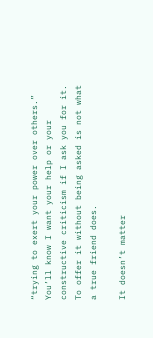“trying to exert your power over others.” You’ll know I want your help or your constructive criticism if I ask you for it. To offer it without being asked is not what a true friend does.

It doesn’t matter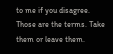to me if you disagree. Those are the terms. Take them or leave them.